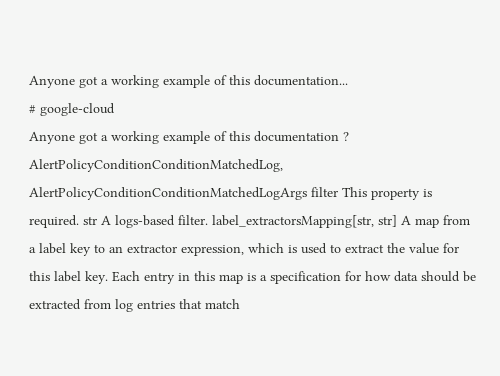Anyone got a working example of this documentation...
# google-cloud
Anyone got a working example of this documentation ? AlertPolicyConditionConditionMatchedLog, AlertPolicyConditionConditionMatchedLogArgs filter This property is required. str A logs-based filter. label_extractorsMapping[str, str] A map from a label key to an extractor expression, which is used to extract the value for this label key. Each entry in this map is a specification for how data should be extracted from log entries that match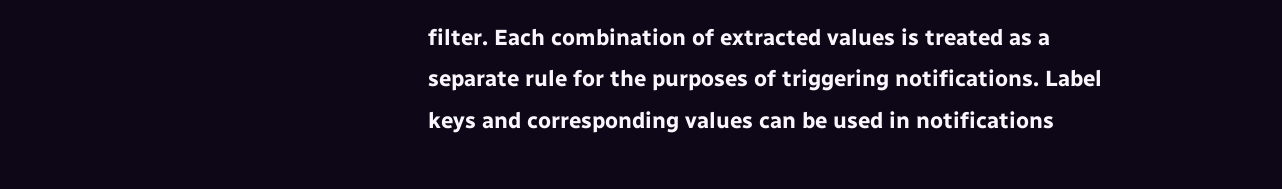filter. Each combination of extracted values is treated as a separate rule for the purposes of triggering notifications. Label keys and corresponding values can be used in notifications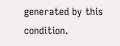generated by this condition.